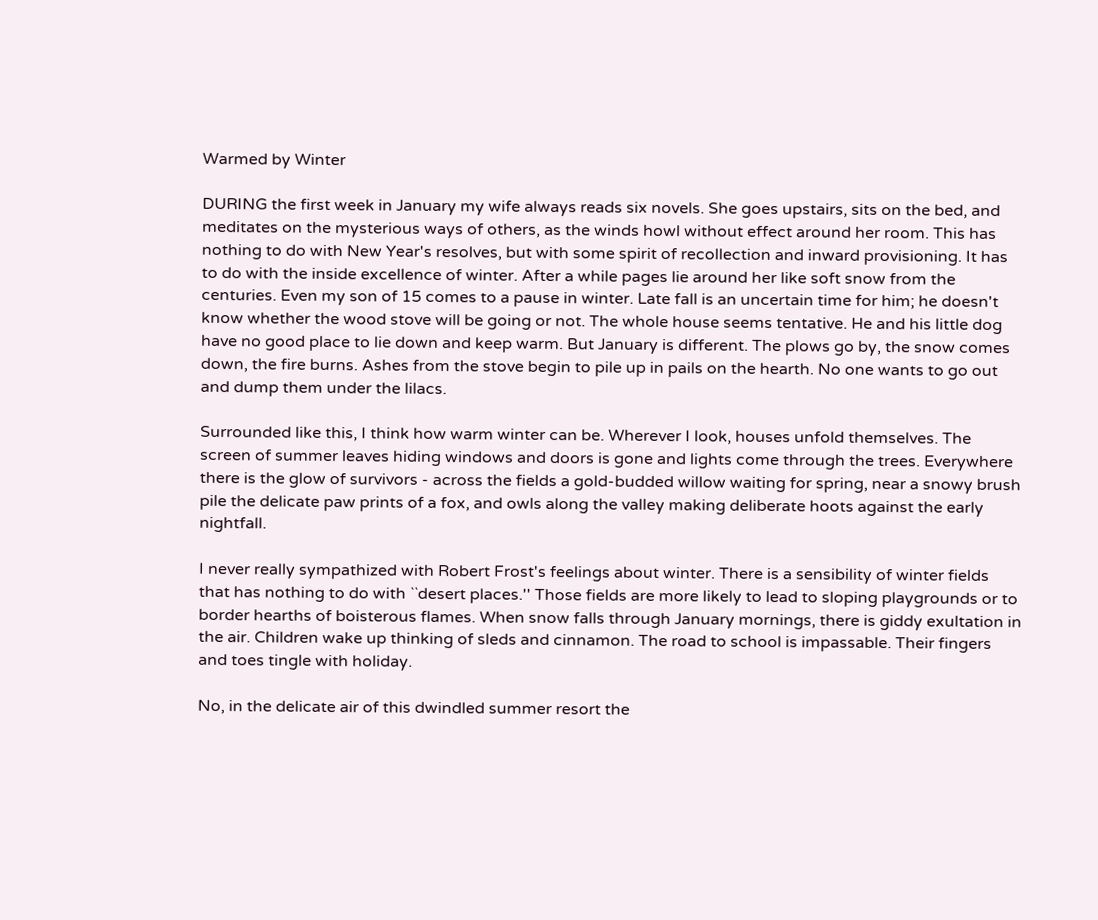Warmed by Winter

DURING the first week in January my wife always reads six novels. She goes upstairs, sits on the bed, and meditates on the mysterious ways of others, as the winds howl without effect around her room. This has nothing to do with New Year's resolves, but with some spirit of recollection and inward provisioning. It has to do with the inside excellence of winter. After a while pages lie around her like soft snow from the centuries. Even my son of 15 comes to a pause in winter. Late fall is an uncertain time for him; he doesn't know whether the wood stove will be going or not. The whole house seems tentative. He and his little dog have no good place to lie down and keep warm. But January is different. The plows go by, the snow comes down, the fire burns. Ashes from the stove begin to pile up in pails on the hearth. No one wants to go out and dump them under the lilacs.

Surrounded like this, I think how warm winter can be. Wherever I look, houses unfold themselves. The screen of summer leaves hiding windows and doors is gone and lights come through the trees. Everywhere there is the glow of survivors - across the fields a gold-budded willow waiting for spring, near a snowy brush pile the delicate paw prints of a fox, and owls along the valley making deliberate hoots against the early nightfall.

I never really sympathized with Robert Frost's feelings about winter. There is a sensibility of winter fields that has nothing to do with ``desert places.'' Those fields are more likely to lead to sloping playgrounds or to border hearths of boisterous flames. When snow falls through January mornings, there is giddy exultation in the air. Children wake up thinking of sleds and cinnamon. The road to school is impassable. Their fingers and toes tingle with holiday.

No, in the delicate air of this dwindled summer resort the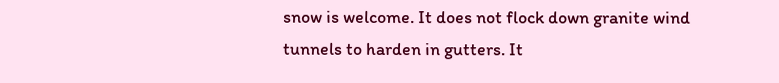snow is welcome. It does not flock down granite wind tunnels to harden in gutters. It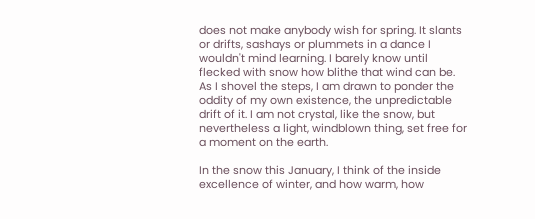does not make anybody wish for spring. It slants or drifts, sashays or plummets in a dance I wouldn't mind learning. I barely know until flecked with snow how blithe that wind can be. As I shovel the steps, I am drawn to ponder the oddity of my own existence, the unpredictable drift of it. I am not crystal, like the snow, but nevertheless a light, windblown thing, set free for a moment on the earth.

In the snow this January, I think of the inside excellence of winter, and how warm, how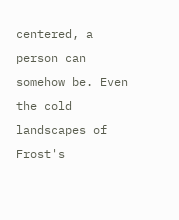centered, a person can somehow be. Even the cold landscapes of Frost's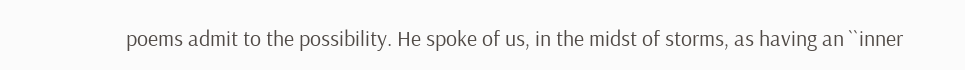poems admit to the possibility. He spoke of us, in the midst of storms, as having an ``inner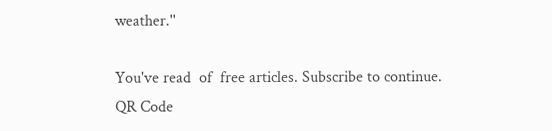weather.''

You've read  of  free articles. Subscribe to continue.
QR Code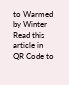to Warmed by Winter
Read this article in
QR Code to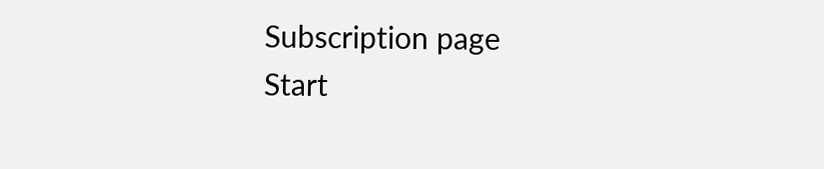Subscription page
Start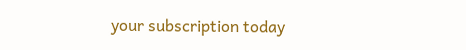your subscription today